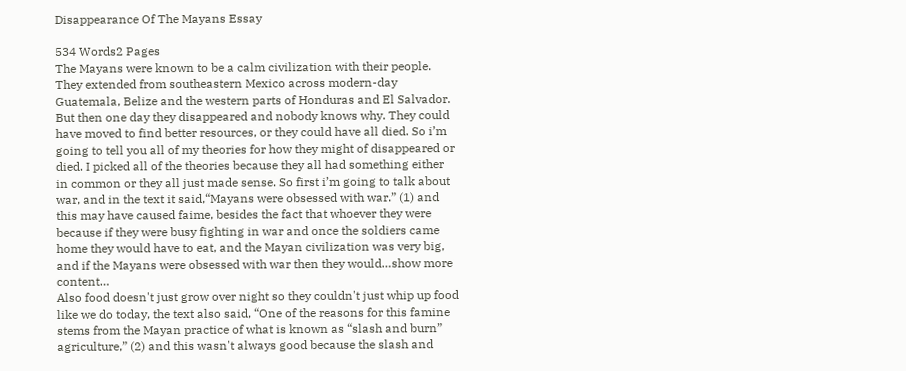Disappearance Of The Mayans Essay

534 Words2 Pages
The Mayans were known to be a calm civilization with their people. They extended from southeastern Mexico across modern-day Guatemala, Belize and the western parts of Honduras and El Salvador. But then one day they disappeared and nobody knows why. They could have moved to find better resources, or they could have all died. So i’m going to tell you all of my theories for how they might of disappeared or died. I picked all of the theories because they all had something either in common or they all just made sense. So first i’m going to talk about war, and in the text it said,“Mayans were obsessed with war.” (1) and this may have caused faime, besides the fact that whoever they were because if they were busy fighting in war and once the soldiers came home they would have to eat, and the Mayan civilization was very big, and if the Mayans were obsessed with war then they would…show more content…
Also food doesn't just grow over night so they couldn't just whip up food like we do today, the text also said, “One of the reasons for this famine stems from the Mayan practice of what is known as “slash and burn” agriculture,” (2) and this wasn't always good because the slash and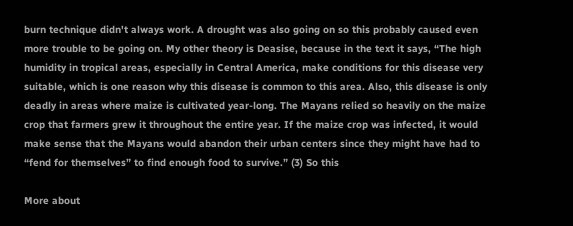burn technique didn't always work. A drought was also going on so this probably caused even more trouble to be going on. My other theory is Deasise, because in the text it says, “The high humidity in tropical areas, especially in Central America, make conditions for this disease very suitable, which is one reason why this disease is common to this area. Also, this disease is only deadly in areas where maize is cultivated year-long. The Mayans relied so heavily on the maize crop that farmers grew it throughout the entire year. If the maize crop was infected, it would make sense that the Mayans would abandon their urban centers since they might have had to “fend for themselves” to find enough food to survive.” (3) So this

More about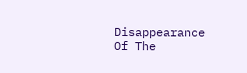Disappearance Of The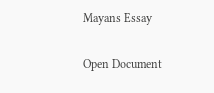Mayans Essay

Open Document